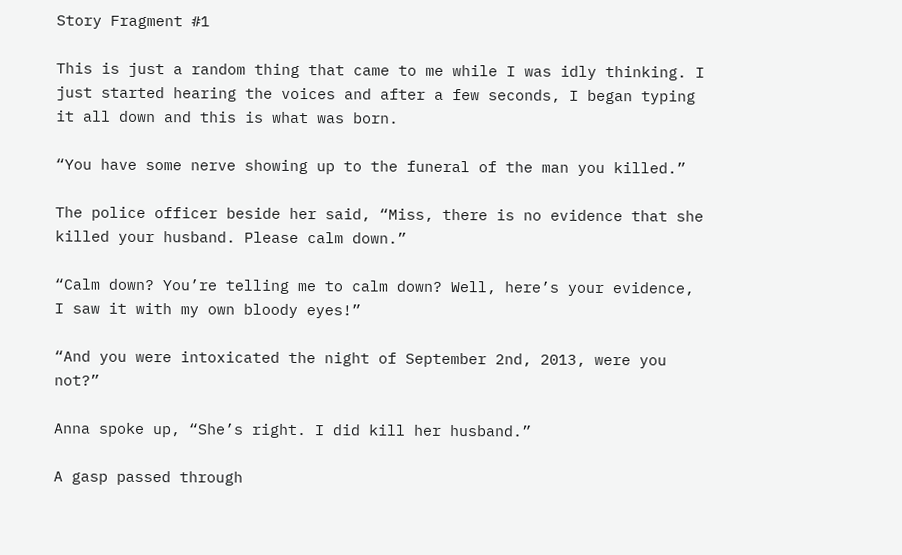Story Fragment #1

This is just a random thing that came to me while I was idly thinking. I just started hearing the voices and after a few seconds, I began typing it all down and this is what was born.

“You have some nerve showing up to the funeral of the man you killed.”

The police officer beside her said, “Miss, there is no evidence that she killed your husband. Please calm down.”

“Calm down? You’re telling me to calm down? Well, here’s your evidence, I saw it with my own bloody eyes!”

“And you were intoxicated the night of September 2nd, 2013, were you not?”

Anna spoke up, “She’s right. I did kill her husband.”

A gasp passed through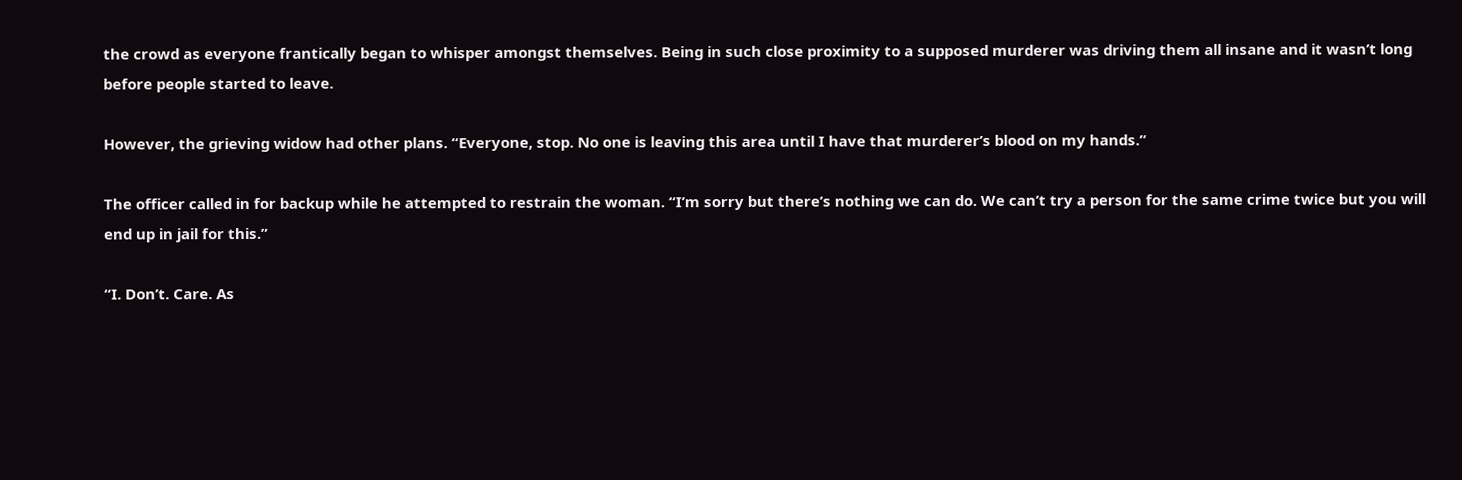the crowd as everyone frantically began to whisper amongst themselves. Being in such close proximity to a supposed murderer was driving them all insane and it wasn’t long before people started to leave.

However, the grieving widow had other plans. “Everyone, stop. No one is leaving this area until I have that murderer’s blood on my hands.”

The officer called in for backup while he attempted to restrain the woman. “I’m sorry but there’s nothing we can do. We can’t try a person for the same crime twice but you will end up in jail for this.”

“I. Don’t. Care. As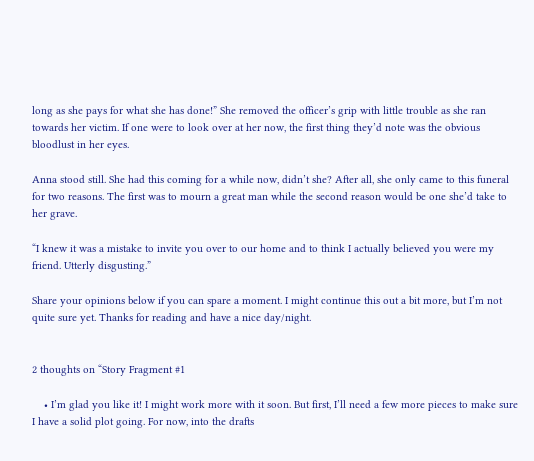long as she pays for what she has done!” She removed the officer’s grip with little trouble as she ran towards her victim. If one were to look over at her now, the first thing they’d note was the obvious bloodlust in her eyes.

Anna stood still. She had this coming for a while now, didn’t she? After all, she only came to this funeral for two reasons. The first was to mourn a great man while the second reason would be one she’d take to her grave.

“I knew it was a mistake to invite you over to our home and to think I actually believed you were my friend. Utterly disgusting.”

Share your opinions below if you can spare a moment. I might continue this out a bit more, but I’m not quite sure yet. Thanks for reading and have a nice day/night.


2 thoughts on “Story Fragment #1

    • I’m glad you like it! I might work more with it soon. But first, I’ll need a few more pieces to make sure I have a solid plot going. For now, into the drafts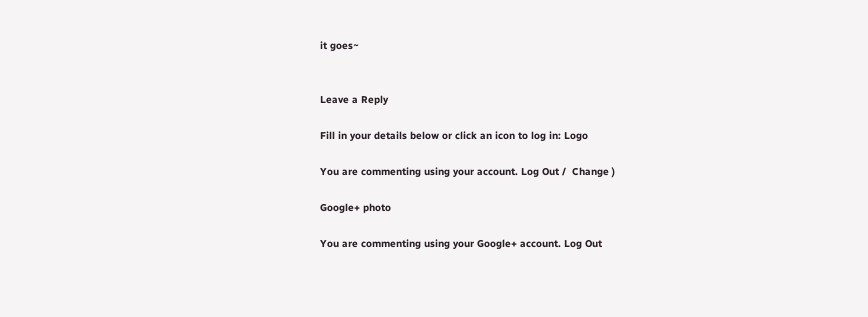it goes~


Leave a Reply

Fill in your details below or click an icon to log in: Logo

You are commenting using your account. Log Out /  Change )

Google+ photo

You are commenting using your Google+ account. Log Out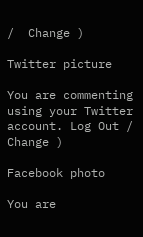/  Change )

Twitter picture

You are commenting using your Twitter account. Log Out /  Change )

Facebook photo

You are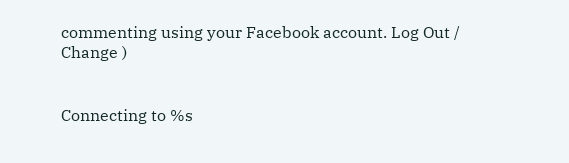commenting using your Facebook account. Log Out /  Change )


Connecting to %s